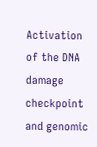Activation of the DNA damage checkpoint and genomic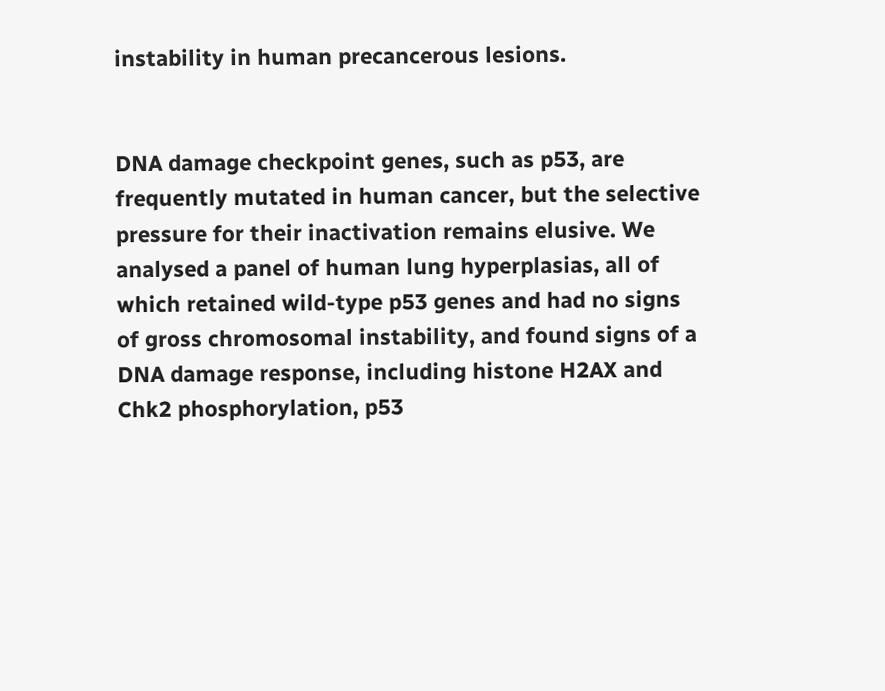instability in human precancerous lesions.


DNA damage checkpoint genes, such as p53, are frequently mutated in human cancer, but the selective pressure for their inactivation remains elusive. We analysed a panel of human lung hyperplasias, all of which retained wild-type p53 genes and had no signs of gross chromosomal instability, and found signs of a DNA damage response, including histone H2AX and Chk2 phosphorylation, p53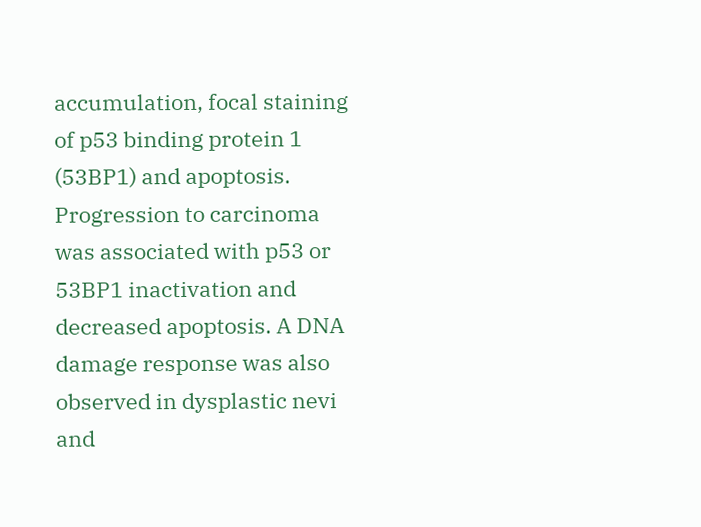accumulation, focal staining of p53 binding protein 1 (53BP1) and apoptosis. Progression to carcinoma was associated with p53 or 53BP1 inactivation and decreased apoptosis. A DNA damage response was also observed in dysplastic nevi and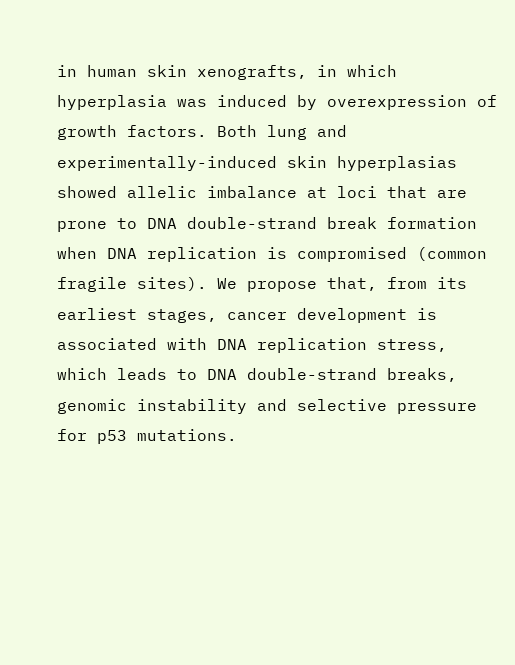in human skin xenografts, in which hyperplasia was induced by overexpression of growth factors. Both lung and experimentally-induced skin hyperplasias showed allelic imbalance at loci that are prone to DNA double-strand break formation when DNA replication is compromised (common fragile sites). We propose that, from its earliest stages, cancer development is associated with DNA replication stress, which leads to DNA double-strand breaks, genomic instability and selective pressure for p53 mutations.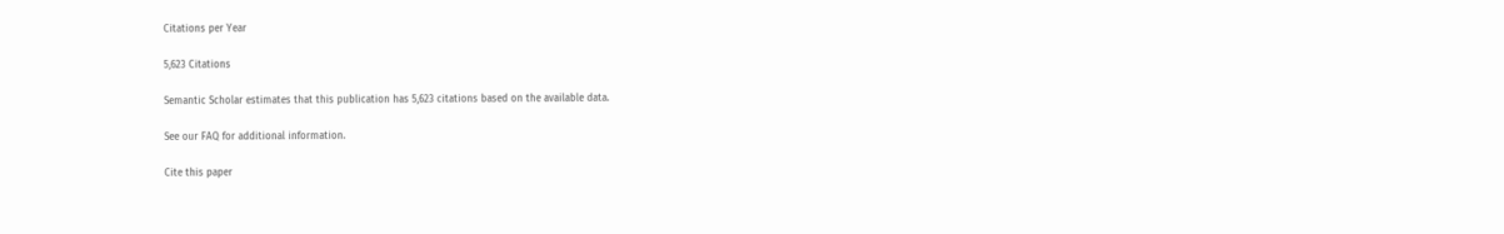Citations per Year

5,623 Citations

Semantic Scholar estimates that this publication has 5,623 citations based on the available data.

See our FAQ for additional information.

Cite this paper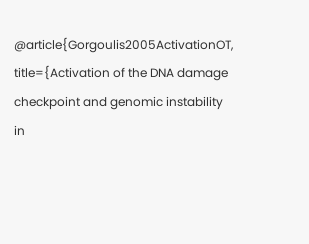@article{Gorgoulis2005ActivationOT, title={Activation of the DNA damage checkpoint and genomic instability in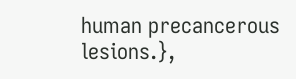human precancerous lesions.},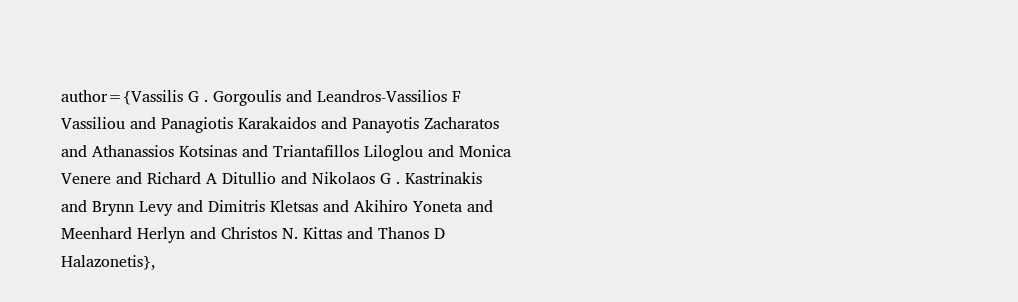author={Vassilis G . Gorgoulis and Leandros-Vassilios F Vassiliou and Panagiotis Karakaidos and Panayotis Zacharatos and Athanassios Kotsinas and Triantafillos Liloglou and Monica Venere and Richard A Ditullio and Nikolaos G . Kastrinakis and Brynn Levy and Dimitris Kletsas and Akihiro Yoneta and Meenhard Herlyn and Christos N. Kittas and Thanos D Halazonetis},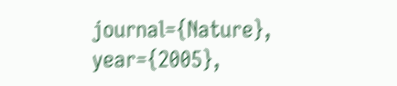journal={Nature}, year={2005},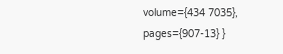volume={434 7035}, pages={907-13} }